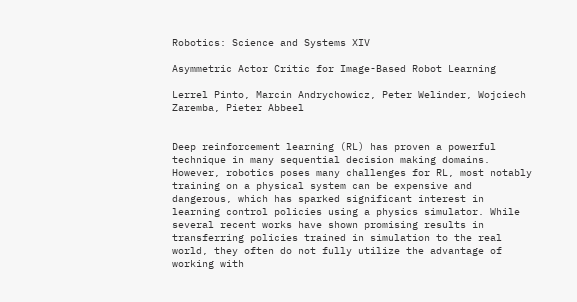Robotics: Science and Systems XIV

Asymmetric Actor Critic for Image-Based Robot Learning

Lerrel Pinto, Marcin Andrychowicz, Peter Welinder, Wojciech Zaremba, Pieter Abbeel


Deep reinforcement learning (RL) has proven a powerful technique in many sequential decision making domains. However, robotics poses many challenges for RL, most notably training on a physical system can be expensive and dangerous, which has sparked significant interest in learning control policies using a physics simulator. While several recent works have shown promising results in transferring policies trained in simulation to the real world, they often do not fully utilize the advantage of working with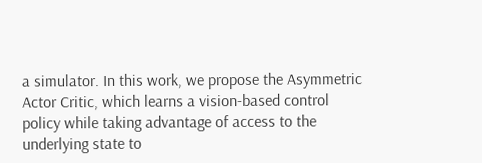a simulator. In this work, we propose the Asymmetric Actor Critic, which learns a vision-based control policy while taking advantage of access to the underlying state to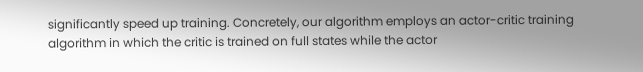significantly speed up training. Concretely, our algorithm employs an actor-critic training algorithm in which the critic is trained on full states while the actor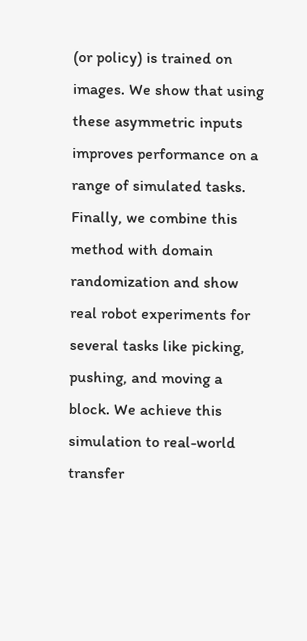(or policy) is trained on images. We show that using these asymmetric inputs improves performance on a range of simulated tasks. Finally, we combine this method with domain randomization and show real robot experiments for several tasks like picking, pushing, and moving a block. We achieve this simulation to real-world transfer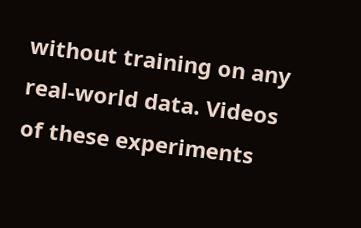without training on any real-world data. Videos of these experiments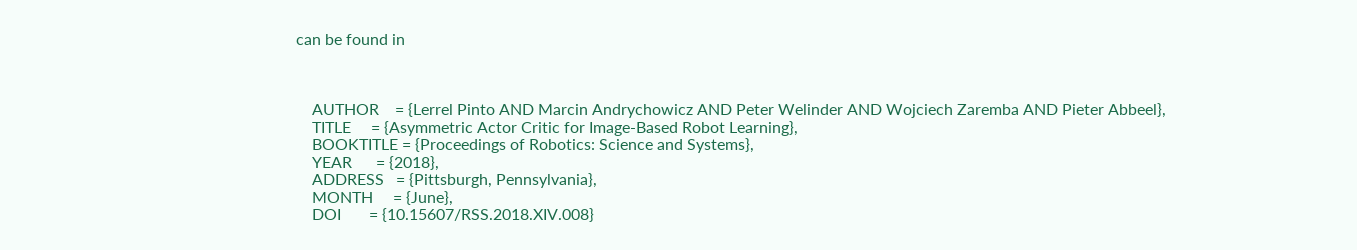can be found in



    AUTHOR    = {Lerrel Pinto AND Marcin Andrychowicz AND Peter Welinder AND Wojciech Zaremba AND Pieter Abbeel},
    TITLE     = {Asymmetric Actor Critic for Image-Based Robot Learning},
    BOOKTITLE = {Proceedings of Robotics: Science and Systems},
    YEAR      = {2018},
    ADDRESS   = {Pittsburgh, Pennsylvania},
    MONTH     = {June},
    DOI       = {10.15607/RSS.2018.XIV.008}